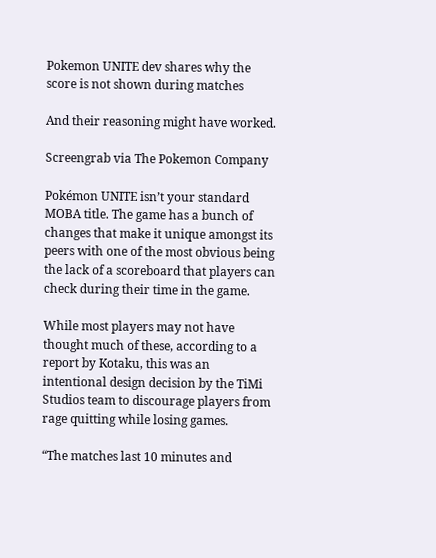Pokemon UNITE dev shares why the score is not shown during matches

And their reasoning might have worked.

Screengrab via The Pokemon Company

Pokémon UNITE isn’t your standard MOBA title. The game has a bunch of changes that make it unique amongst its peers with one of the most obvious being the lack of a scoreboard that players can check during their time in the game.

While most players may not have thought much of these, according to a report by Kotaku, this was an intentional design decision by the TiMi Studios team to discourage players from rage quitting while losing games.

“The matches last 10 minutes and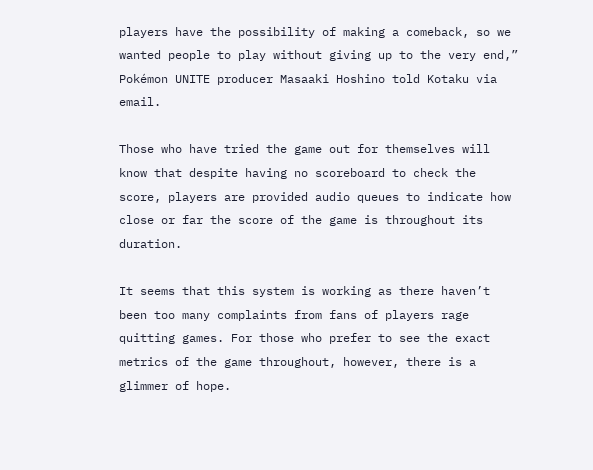players have the possibility of making a comeback, so we wanted people to play without giving up to the very end,” Pokémon UNITE producer Masaaki Hoshino told Kotaku via email.

Those who have tried the game out for themselves will know that despite having no scoreboard to check the score, players are provided audio queues to indicate how close or far the score of the game is throughout its duration.

It seems that this system is working as there haven’t been too many complaints from fans of players rage quitting games. For those who prefer to see the exact metrics of the game throughout, however, there is a glimmer of hope.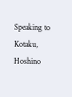Speaking to Kotaku, Hoshino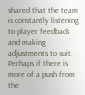shared that the team is constantly listening to player feedback and making adjustments to suit. Perhaps if there is more of a push from the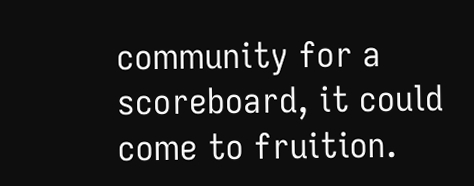community for a scoreboard, it could come to fruition.